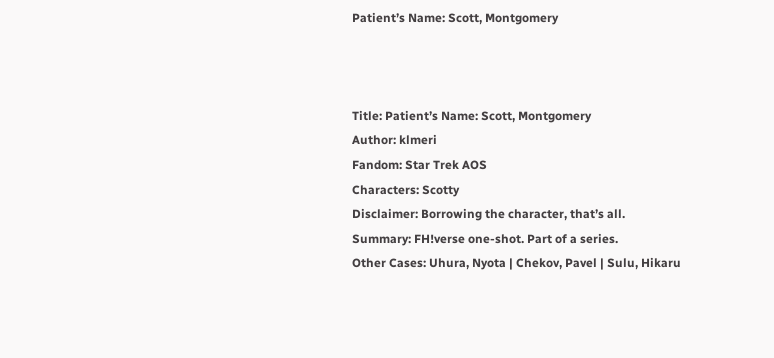Patient’s Name: Scott, Montgomery



Title: Patient’s Name: Scott, Montgomery
Author: klmeri
Fandom: Star Trek AOS
Characters: Scotty
Disclaimer: Borrowing the character, that’s all.
Summary: FH!verse one-shot. Part of a series.
Other Cases: Uhura, Nyota | Chekov, Pavel | Sulu, Hikaru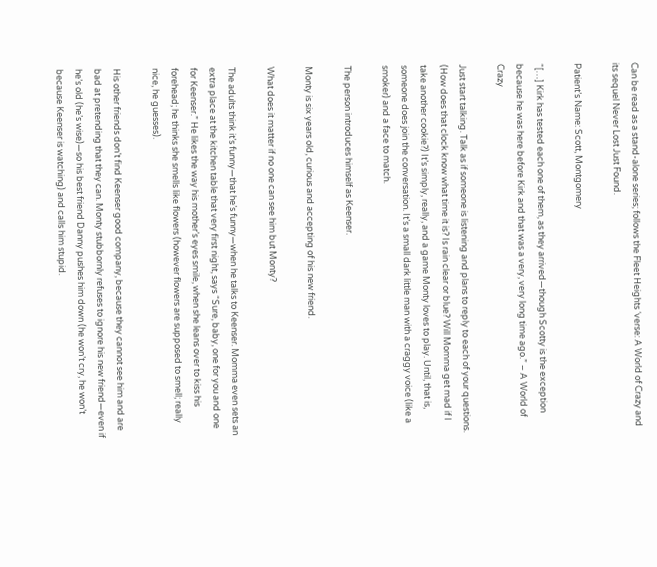Can be read as a stand-alone series; follows the Fleet Heights ‘verse: A World of Crazy and its sequel Never Lost Just Found.

Patient’s Name: Scott, Montgomery

“[…] Kirk has tested each one of them, as they arrived—though Scotty is the exception because he was here before Kirk and that was a very, very long time ago.” – A World of Crazy

Just start talking. Talk as if someone is listening and plans to reply to each of your questions. (How does that clock know what time it is? Is rain clear or blue? Will Momma get mad if I take another cookie?) It’s simply, really, and a game Monty loves to play. Until, that is, someone does join the conversation. It’s a small dark little man with a craggy voice (like a smoker) and a face to match.

The person introduces himself as Keenser.

Monty is six years old, curious and accepting of his new friend.

What does it matter if no one can see him but Monty?

The adults think it’s funny—that he’s funny—when he talks to Keenser. Momma even sets an extra place at the kitchen table that very first night, says “Sure, baby, one for you and one for Keenser.” He likes the way his mother’s eyes smile, when she leans over to kiss his forehead; he thinks she smells like flowers (however flowers are supposed to smell; really nice, he guesses).

His other friends don’t find Keenser good company, because they cannot see him and are bad at pretending that they can. Monty stubbornly refuses to ignore his new friend—even if he’s old (he’s wise)—so his best friend Danny pushes him down (he won’t cry, he won’t because Keenser is watching) and calls him stupid.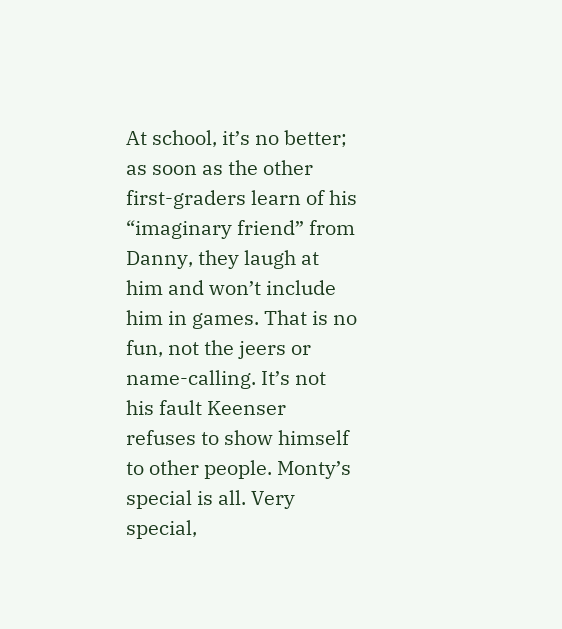At school, it’s no better; as soon as the other first-graders learn of his “imaginary friend” from Danny, they laugh at him and won’t include him in games. That is no fun, not the jeers or name-calling. It’s not his fault Keenser refuses to show himself to other people. Monty’s special is all. Very special,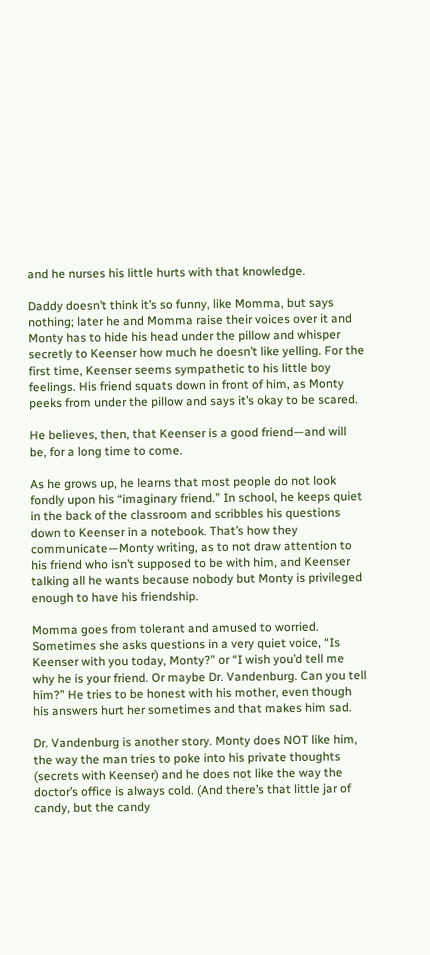and he nurses his little hurts with that knowledge.

Daddy doesn’t think it’s so funny, like Momma, but says nothing; later he and Momma raise their voices over it and Monty has to hide his head under the pillow and whisper secretly to Keenser how much he doesn’t like yelling. For the first time, Keenser seems sympathetic to his little boy feelings. His friend squats down in front of him, as Monty peeks from under the pillow and says it’s okay to be scared.

He believes, then, that Keenser is a good friend—and will be, for a long time to come.

As he grows up, he learns that most people do not look fondly upon his “imaginary friend.” In school, he keeps quiet in the back of the classroom and scribbles his questions down to Keenser in a notebook. That’s how they communicate—Monty writing, as to not draw attention to his friend who isn’t supposed to be with him, and Keenser talking all he wants because nobody but Monty is privileged enough to have his friendship.

Momma goes from tolerant and amused to worried. Sometimes she asks questions in a very quiet voice, “Is Keenser with you today, Monty?” or “I wish you’d tell me why he is your friend. Or maybe Dr. Vandenburg. Can you tell him?” He tries to be honest with his mother, even though his answers hurt her sometimes and that makes him sad.

Dr. Vandenburg is another story. Monty does NOT like him, the way the man tries to poke into his private thoughts (secrets with Keenser) and he does not like the way the doctor’s office is always cold. (And there’s that little jar of candy, but the candy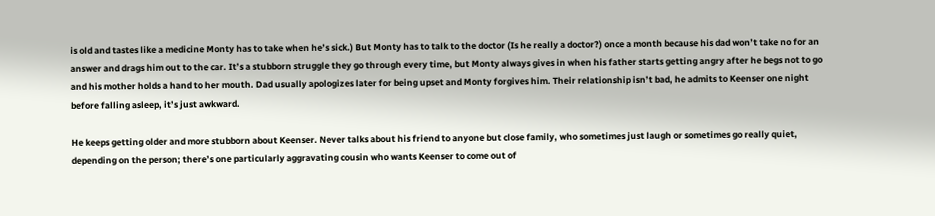is old and tastes like a medicine Monty has to take when he’s sick.) But Monty has to talk to the doctor (Is he really a doctor?) once a month because his dad won’t take no for an answer and drags him out to the car. It’s a stubborn struggle they go through every time, but Monty always gives in when his father starts getting angry after he begs not to go and his mother holds a hand to her mouth. Dad usually apologizes later for being upset and Monty forgives him. Their relationship isn’t bad, he admits to Keenser one night before falling asleep, it’s just awkward.

He keeps getting older and more stubborn about Keenser. Never talks about his friend to anyone but close family, who sometimes just laugh or sometimes go really quiet, depending on the person; there’s one particularly aggravating cousin who wants Keenser to come out of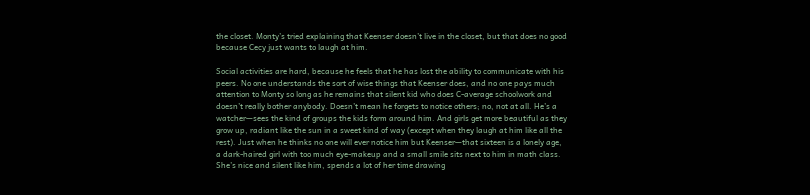the closet. Monty’s tried explaining that Keenser doesn’t live in the closet, but that does no good because Cecy just wants to laugh at him.

Social activities are hard, because he feels that he has lost the ability to communicate with his peers. No one understands the sort of wise things that Keenser does, and no one pays much attention to Monty so long as he remains that silent kid who does C-average schoolwork and doesn’t really bother anybody. Doesn’t mean he forgets to notice others; no, not at all. He’s a watcher—sees the kind of groups the kids form around him. And girls get more beautiful as they grow up, radiant like the sun in a sweet kind of way (except when they laugh at him like all the rest). Just when he thinks no one will ever notice him but Keenser—that sixteen is a lonely age, a dark-haired girl with too much eye-makeup and a small smile sits next to him in math class. She’s nice and silent like him, spends a lot of her time drawing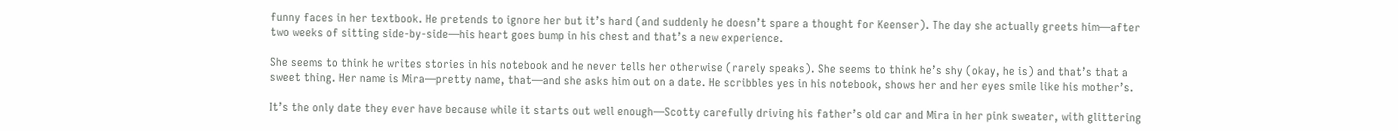funny faces in her textbook. He pretends to ignore her but it’s hard (and suddenly he doesn’t spare a thought for Keenser). The day she actually greets him—after two weeks of sitting side-by-side—his heart goes bump in his chest and that’s a new experience.

She seems to think he writes stories in his notebook and he never tells her otherwise (rarely speaks). She seems to think he’s shy (okay, he is) and that’s that a sweet thing. Her name is Mira—pretty name, that—and she asks him out on a date. He scribbles yes in his notebook, shows her and her eyes smile like his mother’s.

It’s the only date they ever have because while it starts out well enough—Scotty carefully driving his father’s old car and Mira in her pink sweater, with glittering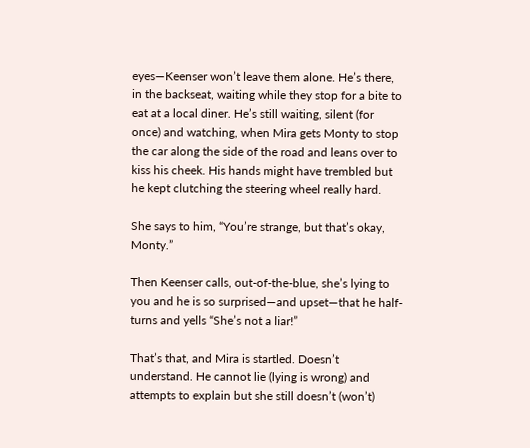eyes—Keenser won’t leave them alone. He’s there, in the backseat, waiting while they stop for a bite to eat at a local diner. He’s still waiting, silent (for once) and watching, when Mira gets Monty to stop the car along the side of the road and leans over to kiss his cheek. His hands might have trembled but he kept clutching the steering wheel really hard.

She says to him, “You’re strange, but that’s okay, Monty.”

Then Keenser calls, out-of-the-blue, she’s lying to you and he is so surprised—and upset—that he half-turns and yells “She’s not a liar!”

That’s that, and Mira is startled. Doesn’t understand. He cannot lie (lying is wrong) and attempts to explain but she still doesn’t (won’t)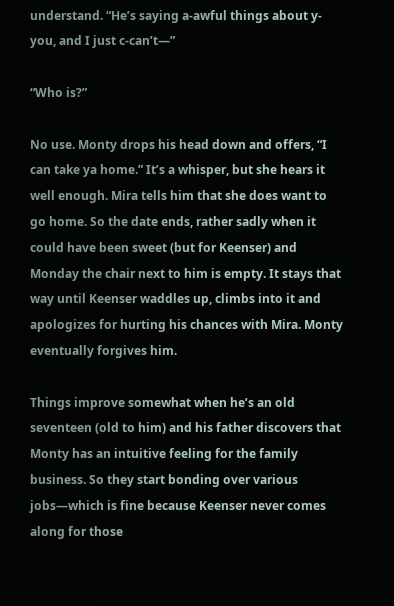understand. “He’s saying a-awful things about y-you, and I just c-can’t—”

“Who is?”

No use. Monty drops his head down and offers, “I can take ya home.” It’s a whisper, but she hears it well enough. Mira tells him that she does want to go home. So the date ends, rather sadly when it could have been sweet (but for Keenser) and Monday the chair next to him is empty. It stays that way until Keenser waddles up, climbs into it and apologizes for hurting his chances with Mira. Monty eventually forgives him.

Things improve somewhat when he’s an old seventeen (old to him) and his father discovers that Monty has an intuitive feeling for the family business. So they start bonding over various jobs—which is fine because Keenser never comes along for those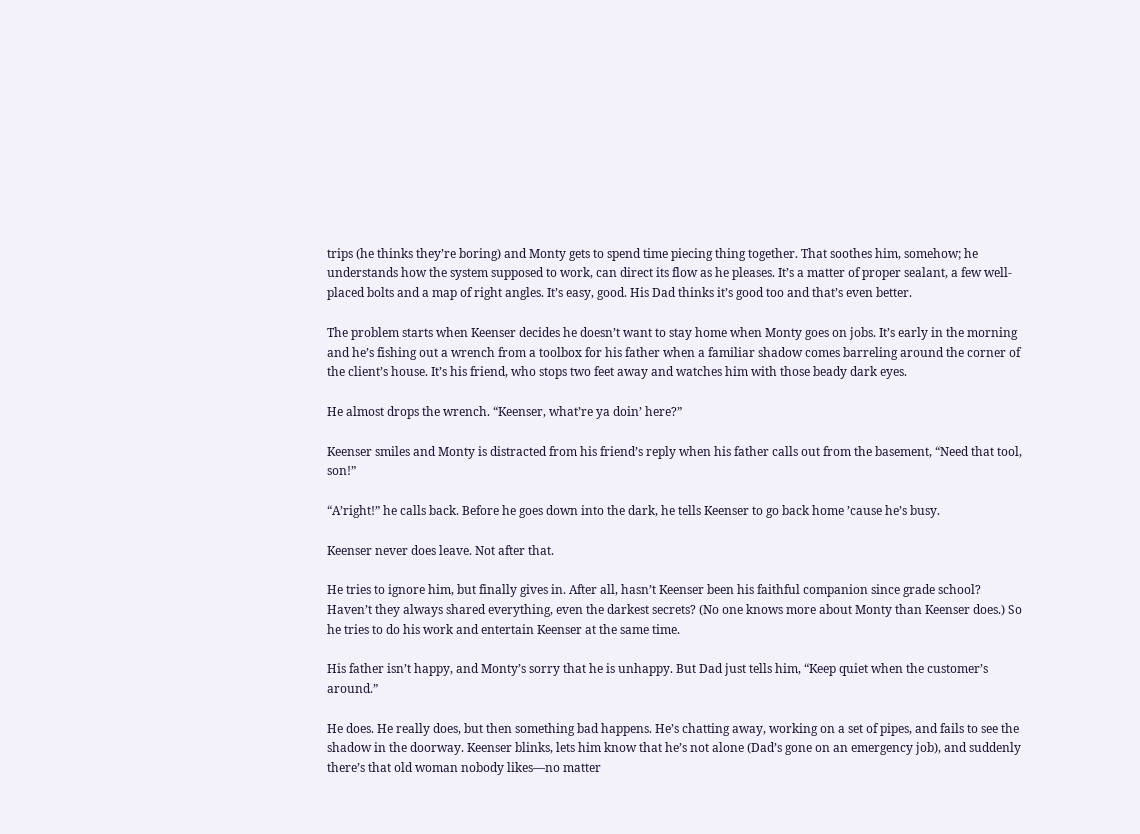trips (he thinks they’re boring) and Monty gets to spend time piecing thing together. That soothes him, somehow; he understands how the system supposed to work, can direct its flow as he pleases. It’s a matter of proper sealant, a few well-placed bolts and a map of right angles. It’s easy, good. His Dad thinks it’s good too and that’s even better.

The problem starts when Keenser decides he doesn’t want to stay home when Monty goes on jobs. It’s early in the morning and he’s fishing out a wrench from a toolbox for his father when a familiar shadow comes barreling around the corner of the client’s house. It’s his friend, who stops two feet away and watches him with those beady dark eyes.

He almost drops the wrench. “Keenser, what’re ya doin’ here?”

Keenser smiles and Monty is distracted from his friend’s reply when his father calls out from the basement, “Need that tool, son!”

“A’right!” he calls back. Before he goes down into the dark, he tells Keenser to go back home ’cause he’s busy.

Keenser never does leave. Not after that.

He tries to ignore him, but finally gives in. After all, hasn’t Keenser been his faithful companion since grade school? Haven’t they always shared everything, even the darkest secrets? (No one knows more about Monty than Keenser does.) So he tries to do his work and entertain Keenser at the same time.

His father isn’t happy, and Monty’s sorry that he is unhappy. But Dad just tells him, “Keep quiet when the customer’s around.”

He does. He really does, but then something bad happens. He’s chatting away, working on a set of pipes, and fails to see the shadow in the doorway. Keenser blinks, lets him know that he’s not alone (Dad’s gone on an emergency job), and suddenly there’s that old woman nobody likes—no matter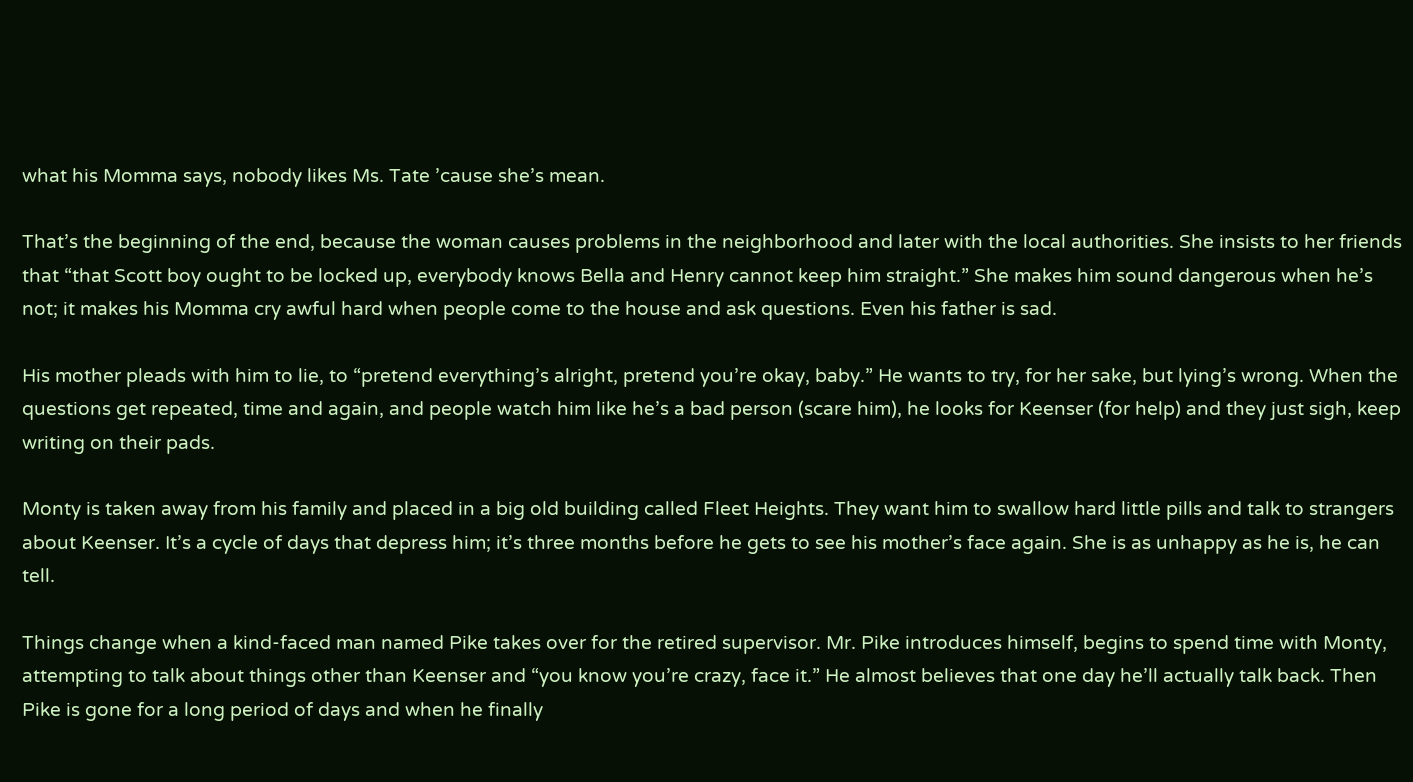what his Momma says, nobody likes Ms. Tate ’cause she’s mean.

That’s the beginning of the end, because the woman causes problems in the neighborhood and later with the local authorities. She insists to her friends that “that Scott boy ought to be locked up, everybody knows Bella and Henry cannot keep him straight.” She makes him sound dangerous when he’s not; it makes his Momma cry awful hard when people come to the house and ask questions. Even his father is sad.

His mother pleads with him to lie, to “pretend everything’s alright, pretend you’re okay, baby.” He wants to try, for her sake, but lying’s wrong. When the questions get repeated, time and again, and people watch him like he’s a bad person (scare him), he looks for Keenser (for help) and they just sigh, keep writing on their pads.

Monty is taken away from his family and placed in a big old building called Fleet Heights. They want him to swallow hard little pills and talk to strangers about Keenser. It’s a cycle of days that depress him; it’s three months before he gets to see his mother’s face again. She is as unhappy as he is, he can tell.

Things change when a kind-faced man named Pike takes over for the retired supervisor. Mr. Pike introduces himself, begins to spend time with Monty, attempting to talk about things other than Keenser and “you know you’re crazy, face it.” He almost believes that one day he’ll actually talk back. Then Pike is gone for a long period of days and when he finally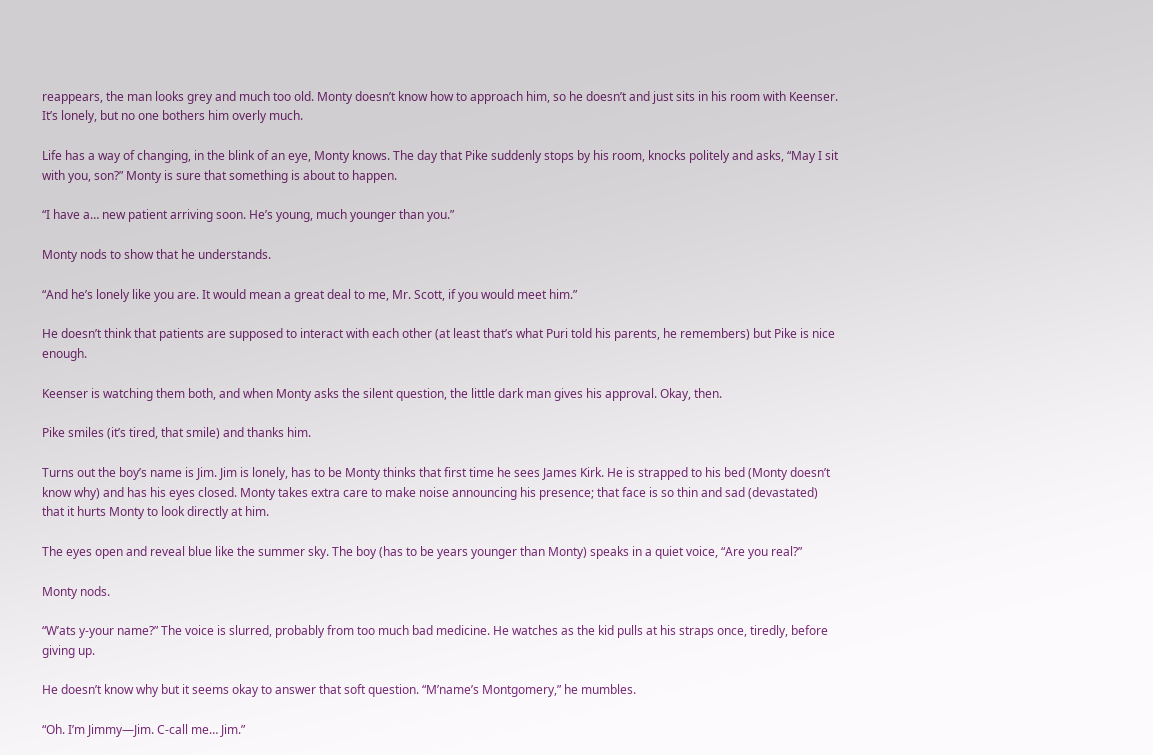reappears, the man looks grey and much too old. Monty doesn’t know how to approach him, so he doesn’t and just sits in his room with Keenser. It’s lonely, but no one bothers him overly much.

Life has a way of changing, in the blink of an eye, Monty knows. The day that Pike suddenly stops by his room, knocks politely and asks, “May I sit with you, son?” Monty is sure that something is about to happen.

“I have a… new patient arriving soon. He’s young, much younger than you.”

Monty nods to show that he understands.

“And he’s lonely like you are. It would mean a great deal to me, Mr. Scott, if you would meet him.”

He doesn’t think that patients are supposed to interact with each other (at least that’s what Puri told his parents, he remembers) but Pike is nice enough.

Keenser is watching them both, and when Monty asks the silent question, the little dark man gives his approval. Okay, then.

Pike smiles (it’s tired, that smile) and thanks him.

Turns out the boy’s name is Jim. Jim is lonely, has to be Monty thinks that first time he sees James Kirk. He is strapped to his bed (Monty doesn’t know why) and has his eyes closed. Monty takes extra care to make noise announcing his presence; that face is so thin and sad (devastated) that it hurts Monty to look directly at him.

The eyes open and reveal blue like the summer sky. The boy (has to be years younger than Monty) speaks in a quiet voice, “Are you real?”

Monty nods.

“W’ats y-your name?” The voice is slurred, probably from too much bad medicine. He watches as the kid pulls at his straps once, tiredly, before giving up.

He doesn’t know why but it seems okay to answer that soft question. “M’name’s Montgomery,” he mumbles.

“Oh. I’m Jimmy—Jim. C-call me… Jim.”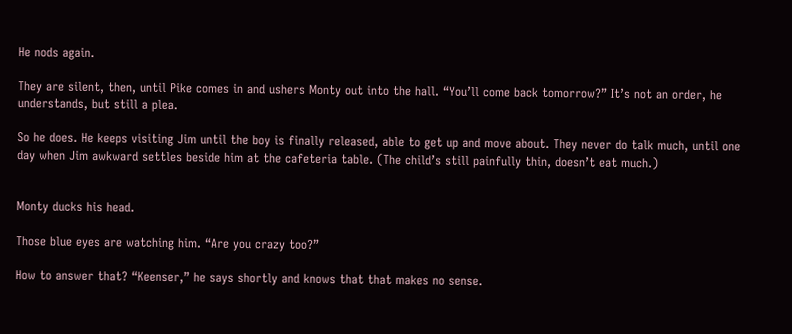He nods again.

They are silent, then, until Pike comes in and ushers Monty out into the hall. “You’ll come back tomorrow?” It’s not an order, he understands, but still a plea.

So he does. He keeps visiting Jim until the boy is finally released, able to get up and move about. They never do talk much, until one day when Jim awkward settles beside him at the cafeteria table. (The child’s still painfully thin, doesn’t eat much.)


Monty ducks his head.

Those blue eyes are watching him. “Are you crazy too?”

How to answer that? “Keenser,” he says shortly and knows that that makes no sense.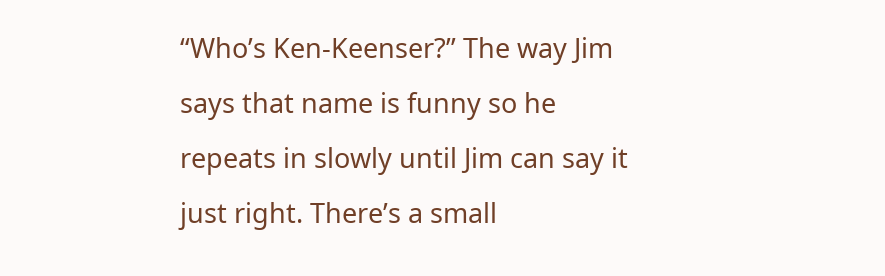“Who’s Ken-Keenser?” The way Jim says that name is funny so he repeats in slowly until Jim can say it just right. There’s a small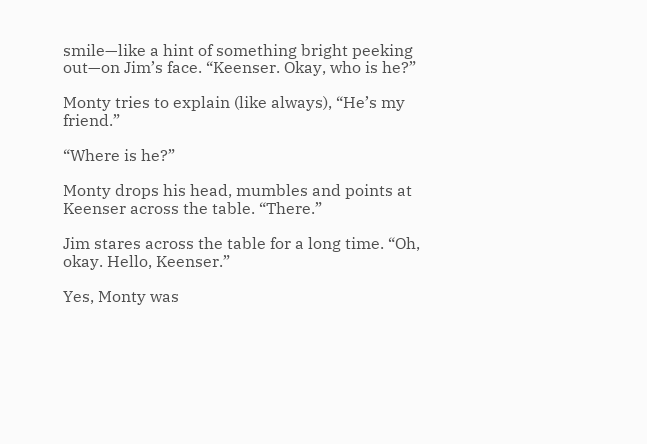smile—like a hint of something bright peeking out—on Jim’s face. “Keenser. Okay, who is he?”

Monty tries to explain (like always), “He’s my friend.”

“Where is he?”

Monty drops his head, mumbles and points at Keenser across the table. “There.”

Jim stares across the table for a long time. “Oh, okay. Hello, Keenser.”

Yes, Monty was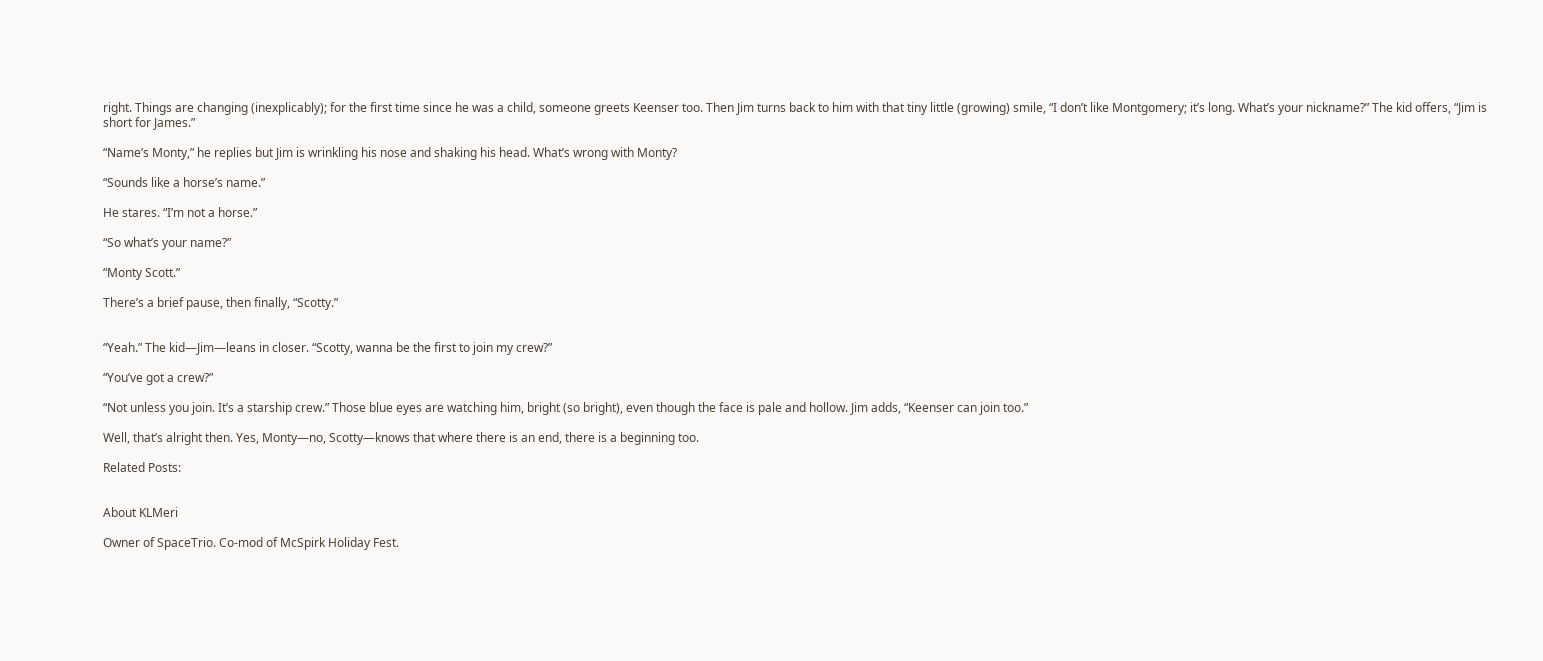right. Things are changing (inexplicably); for the first time since he was a child, someone greets Keenser too. Then Jim turns back to him with that tiny little (growing) smile, “I don’t like Montgomery; it’s long. What’s your nickname?” The kid offers, “Jim is short for James.”

“Name’s Monty,” he replies but Jim is wrinkling his nose and shaking his head. What’s wrong with Monty?

“Sounds like a horse’s name.”

He stares. “I’m not a horse.”

“So what’s your name?”

“Monty Scott.”

There’s a brief pause, then finally, “Scotty.”


“Yeah.” The kid—Jim—leans in closer. “Scotty, wanna be the first to join my crew?”

“You’ve got a crew?”

“Not unless you join. It’s a starship crew.” Those blue eyes are watching him, bright (so bright), even though the face is pale and hollow. Jim adds, “Keenser can join too.”

Well, that’s alright then. Yes, Monty—no, Scotty—knows that where there is an end, there is a beginning too.

Related Posts:


About KLMeri

Owner of SpaceTrio. Co-mod of McSpirk Holiday Fest.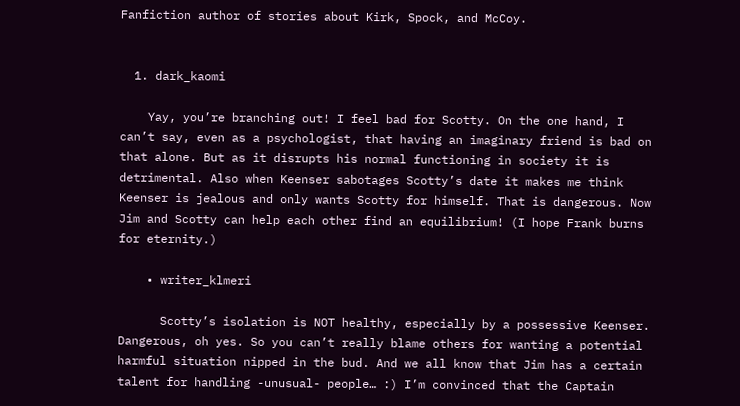Fanfiction author of stories about Kirk, Spock, and McCoy.


  1. dark_kaomi

    Yay, you’re branching out! I feel bad for Scotty. On the one hand, I can’t say, even as a psychologist, that having an imaginary friend is bad on that alone. But as it disrupts his normal functioning in society it is detrimental. Also when Keenser sabotages Scotty’s date it makes me think Keenser is jealous and only wants Scotty for himself. That is dangerous. Now Jim and Scotty can help each other find an equilibrium! (I hope Frank burns for eternity.)

    • writer_klmeri

      Scotty’s isolation is NOT healthy, especially by a possessive Keenser. Dangerous, oh yes. So you can’t really blame others for wanting a potential harmful situation nipped in the bud. And we all know that Jim has a certain talent for handling -unusual- people… :) I’m convinced that the Captain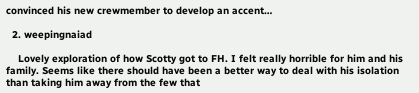convinced his new crewmember to develop an accent…

  2. weepingnaiad

    Lovely exploration of how Scotty got to FH. I felt really horrible for him and his family. Seems like there should have been a better way to deal with his isolation than taking him away from the few that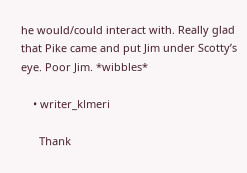he would/could interact with. Really glad that Pike came and put Jim under Scotty’s eye. Poor Jim. *wibbles*

    • writer_klmeri

      Thank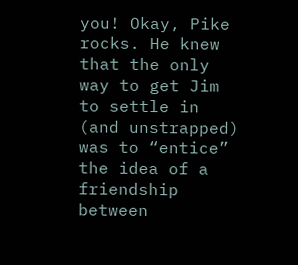you! Okay, Pike rocks. He knew that the only way to get Jim to settle in (and unstrapped) was to “entice” the idea of a friendship between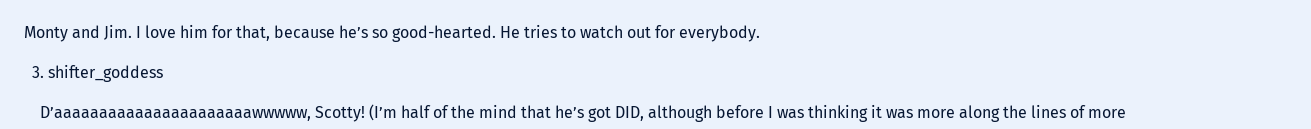Monty and Jim. I love him for that, because he’s so good-hearted. He tries to watch out for everybody.

  3. shifter_goddess

    D’aaaaaaaaaaaaaaaaaaaaaawwwww, Scotty! (I’m half of the mind that he’s got DID, although before I was thinking it was more along the lines of more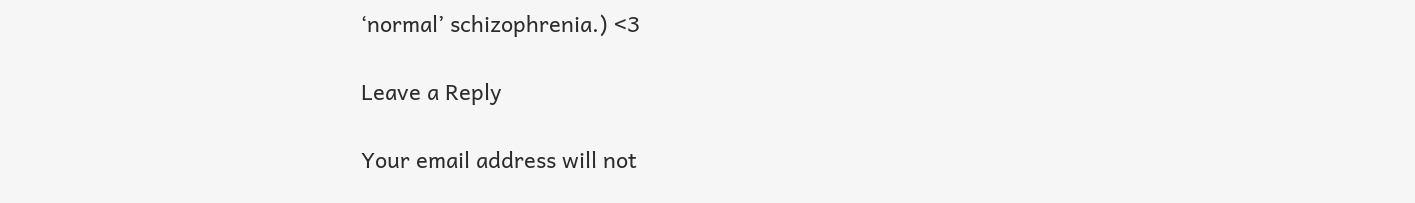‘normal’ schizophrenia.) <3

Leave a Reply

Your email address will not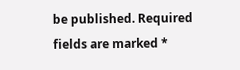be published. Required fields are marked *